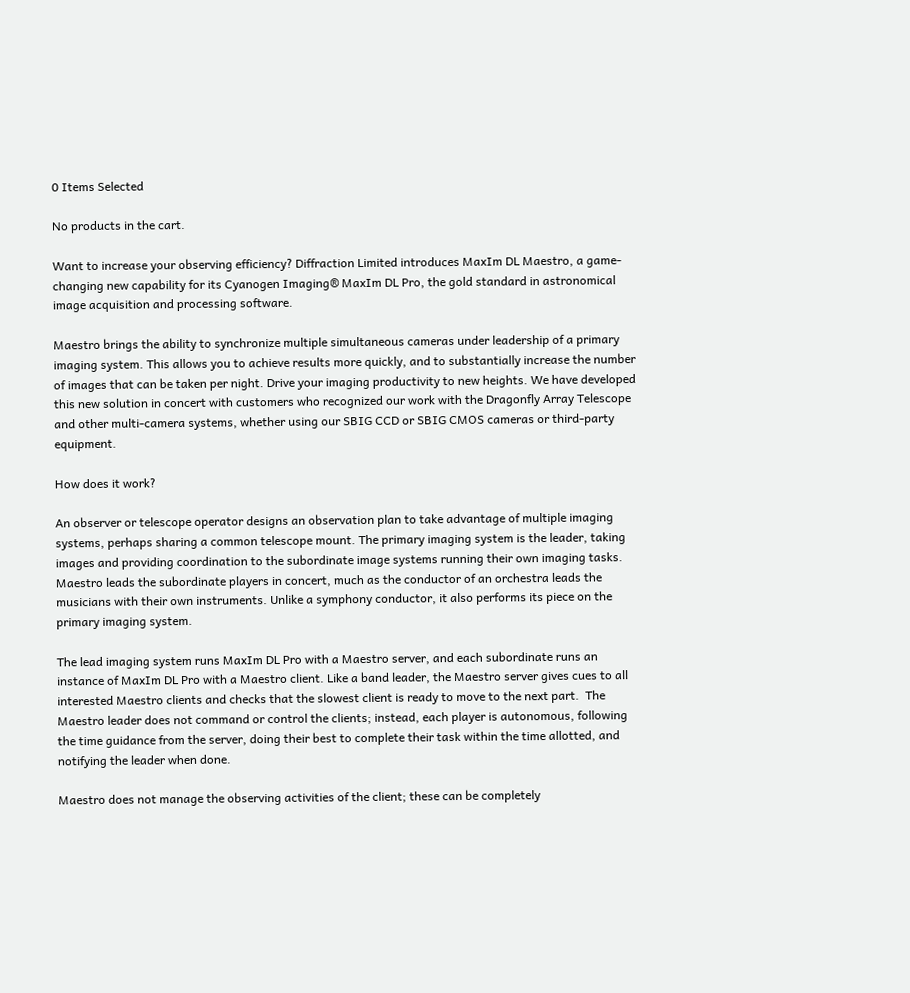0 Items Selected

No products in the cart.

Want to increase your observing efficiency? Diffraction Limited introduces MaxIm DL Maestro, a game-changing new capability for its Cyanogen Imaging® MaxIm DL Pro, the gold standard in astronomical image acquisition and processing software.

Maestro brings the ability to synchronize multiple simultaneous cameras under leadership of a primary imaging system. This allows you to achieve results more quickly, and to substantially increase the number of images that can be taken per night. Drive your imaging productivity to new heights. We have developed this new solution in concert with customers who recognized our work with the Dragonfly Array Telescope and other multi-camera systems, whether using our SBIG CCD or SBIG CMOS cameras or third-party equipment.

How does it work?

An observer or telescope operator designs an observation plan to take advantage of multiple imaging systems, perhaps sharing a common telescope mount. The primary imaging system is the leader, taking images and providing coordination to the subordinate image systems running their own imaging tasks. Maestro leads the subordinate players in concert, much as the conductor of an orchestra leads the musicians with their own instruments. Unlike a symphony conductor, it also performs its piece on the primary imaging system.

The lead imaging system runs MaxIm DL Pro with a Maestro server, and each subordinate runs an instance of MaxIm DL Pro with a Maestro client. Like a band leader, the Maestro server gives cues to all interested Maestro clients and checks that the slowest client is ready to move to the next part.  The Maestro leader does not command or control the clients; instead, each player is autonomous, following the time guidance from the server, doing their best to complete their task within the time allotted, and notifying the leader when done.

Maestro does not manage the observing activities of the client; these can be completely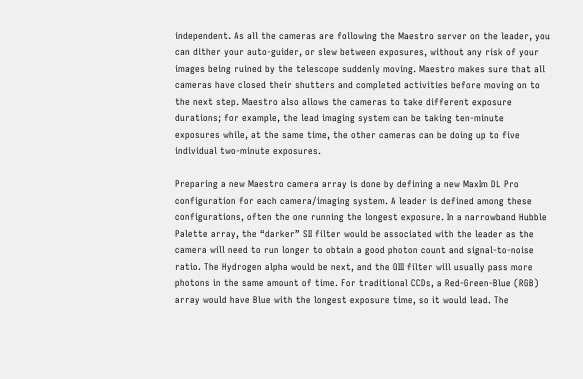independent. As all the cameras are following the Maestro server on the leader, you can dither your auto-guider, or slew between exposures, without any risk of your images being ruined by the telescope suddenly moving. Maestro makes sure that all cameras have closed their shutters and completed activities before moving on to the next step. Maestro also allows the cameras to take different exposure durations; for example, the lead imaging system can be taking ten-minute exposures while, at the same time, the other cameras can be doing up to five individual two-minute exposures.

Preparing a new Maestro camera array is done by defining a new MaxIm DL Pro configuration for each camera/imaging system. A leader is defined among these configurations, often the one running the longest exposure. In a narrowband Hubble Palette array, the “darker” SII filter would be associated with the leader as the camera will need to run longer to obtain a good photon count and signal-to-noise ratio. The Hydrogen alpha would be next, and the OIII filter will usually pass more photons in the same amount of time. For traditional CCDs, a Red-Green-Blue (RGB) array would have Blue with the longest exposure time, so it would lead. The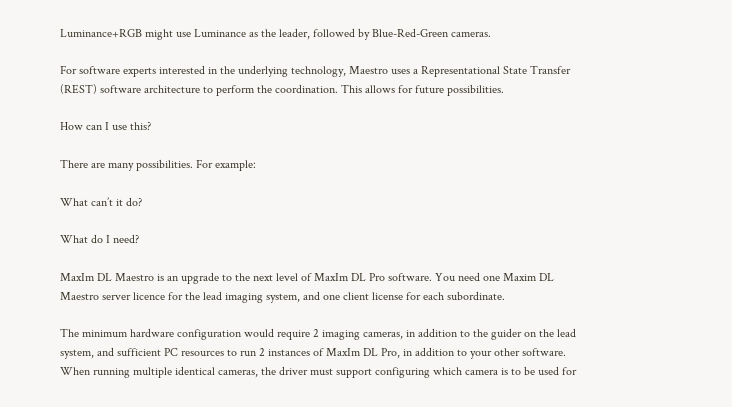Luminance+RGB might use Luminance as the leader, followed by Blue-Red-Green cameras.

For software experts interested in the underlying technology, Maestro uses a Representational State Transfer (REST) software architecture to perform the coordination. This allows for future possibilities.

How can I use this?

There are many possibilities. For example:

What can’t it do?

What do I need?

MaxIm DL Maestro is an upgrade to the next level of MaxIm DL Pro software. You need one Maxim DL Maestro server licence for the lead imaging system, and one client license for each subordinate.

The minimum hardware configuration would require 2 imaging cameras, in addition to the guider on the lead system, and sufficient PC resources to run 2 instances of MaxIm DL Pro, in addition to your other software. When running multiple identical cameras, the driver must support configuring which camera is to be used for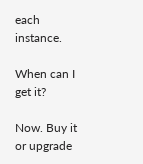each instance.

When can I get it?

Now. Buy it or upgrade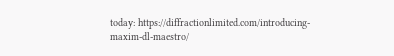today: https://diffractionlimited.com/introducing-maxim-dl-maestro/